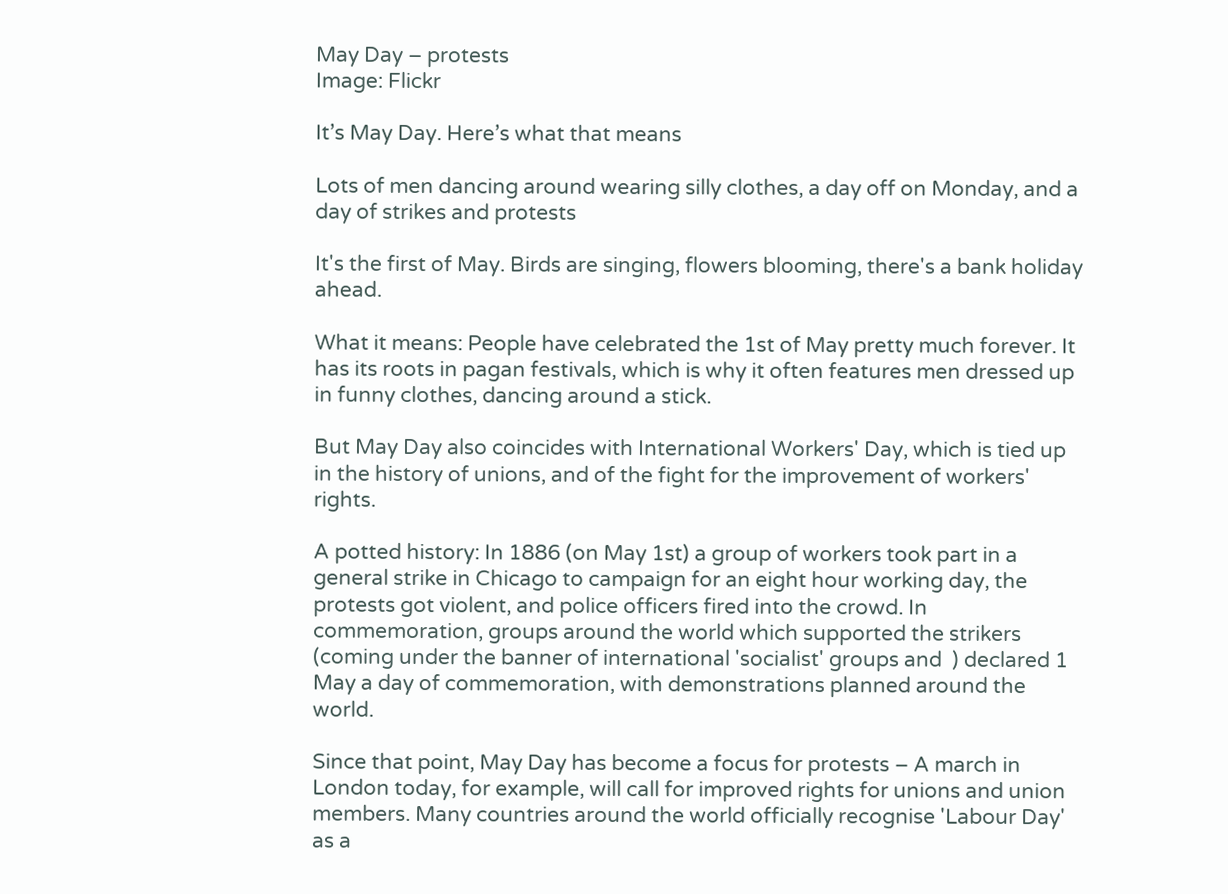May Day – protests
Image: Flickr

It’s May Day. Here’s what that means

Lots of men dancing around wearing silly clothes, a day off on Monday, and a day of strikes and protests

It's the first of May. Birds are singing, flowers blooming, there's a bank holiday ahead.

What it means: People have celebrated the 1st of May pretty much forever. It has its roots in pagan festivals, which is why it often features men dressed up in funny clothes, dancing around a stick.

But May Day also coincides with International Workers' Day, which is tied up in the history of unions, and of the fight for the improvement of workers' rights.

A potted history: In 1886 (on May 1st) a group of workers took part in a general strike in Chicago to campaign for an eight hour working day, the protests got violent, and police officers fired into the crowd. In commemoration, groups around the world which supported the strikers (coming under the banner of international 'socialist' groups and  ) declared 1 May a day of commemoration, with demonstrations planned around the world.

Since that point, May Day has become a focus for protests – A march in London today, for example, will call for improved rights for unions and union members. Many countries around the world officially recognise 'Labour Day' as a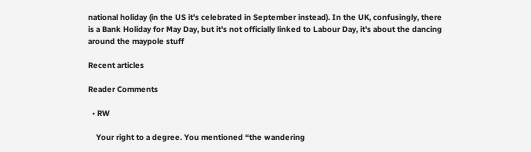national holiday (in the US it's celebrated in September instead). In the UK, confusingly, there is a Bank Holiday for May Day, but it's not officially linked to Labour Day, it's about the dancing around the maypole stuff

Recent articles

Reader Comments

  • RW

    Your right to a degree. You mentioned “the wandering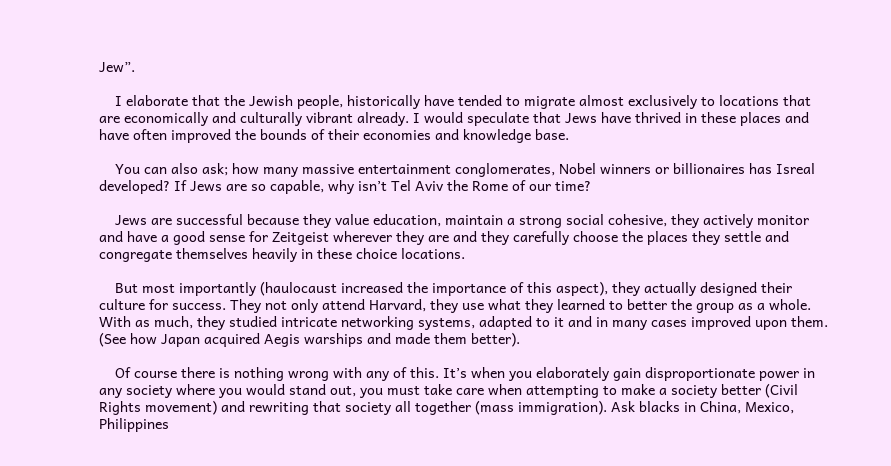Jew”.

    I elaborate that the Jewish people, historically have tended to migrate almost exclusively to locations that are economically and culturally vibrant already. I would speculate that Jews have thrived in these places and have often improved the bounds of their economies and knowledge base.

    You can also ask; how many massive entertainment conglomerates, Nobel winners or billionaires has Isreal developed? If Jews are so capable, why isn’t Tel Aviv the Rome of our time?

    Jews are successful because they value education, maintain a strong social cohesive, they actively monitor and have a good sense for Zeitgeist wherever they are and they carefully choose the places they settle and congregate themselves heavily in these choice locations.

    But most importantly (haulocaust increased the importance of this aspect), they actually designed their culture for success. They not only attend Harvard, they use what they learned to better the group as a whole. With as much, they studied intricate networking systems, adapted to it and in many cases improved upon them. (See how Japan acquired Aegis warships and made them better).

    Of course there is nothing wrong with any of this. It’s when you elaborately gain disproportionate power in any society where you would stand out, you must take care when attempting to make a society better (Civil Rights movement) and rewriting that society all together (mass immigration). Ask blacks in China, Mexico, Philippines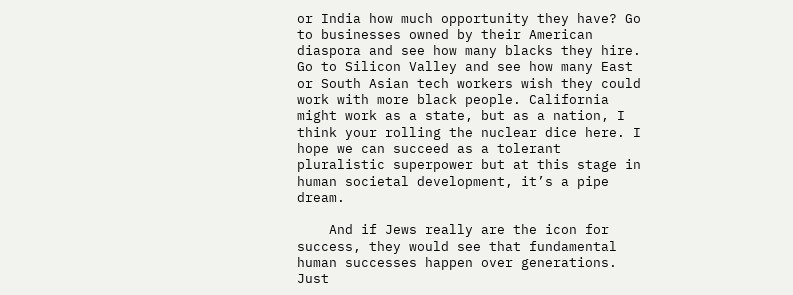or India how much opportunity they have? Go to businesses owned by their American diaspora and see how many blacks they hire. Go to Silicon Valley and see how many East or South Asian tech workers wish they could work with more black people. California might work as a state, but as a nation, I think your rolling the nuclear dice here. I hope we can succeed as a tolerant pluralistic superpower but at this stage in human societal development, it’s a pipe dream.

    And if Jews really are the icon for success, they would see that fundamental human successes happen over generations. Just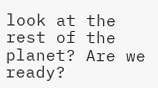look at the rest of the planet? Are we ready?